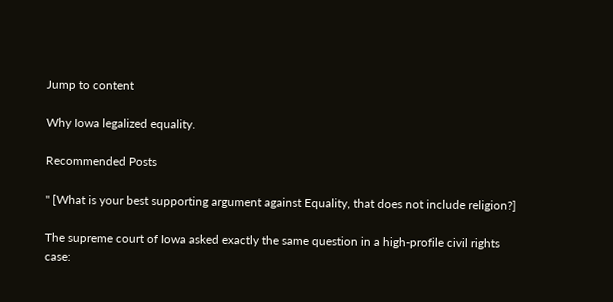Jump to content

Why Iowa legalized equality.

Recommended Posts

" [What is your best supporting argument against Equality, that does not include religion?]

The supreme court of Iowa asked exactly the same question in a high-profile civil rights case: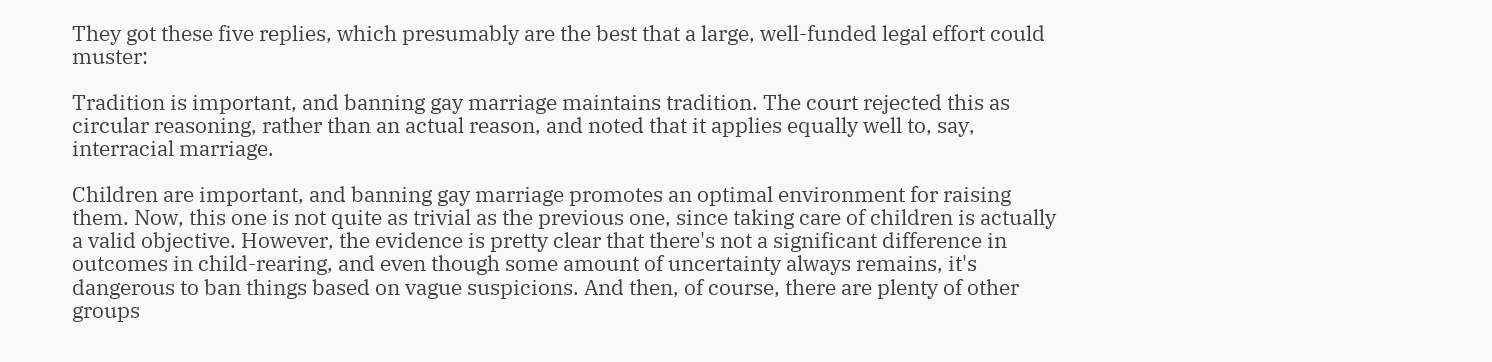They got these five replies, which presumably are the best that a large, well-funded legal effort could muster:

Tradition is important, and banning gay marriage maintains tradition. The court rejected this as circular reasoning, rather than an actual reason, and noted that it applies equally well to, say, interracial marriage.

Children are important, and banning gay marriage promotes an optimal environment for raising them. Now, this one is not quite as trivial as the previous one, since taking care of children is actually a valid objective. However, the evidence is pretty clear that there's not a significant difference in outcomes in child-rearing, and even though some amount of uncertainty always remains, it's dangerous to ban things based on vague suspicions. And then, of course, there are plenty of other groups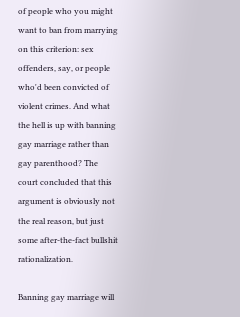of people who you might want to ban from marrying on this criterion: sex offenders, say, or people who'd been convicted of violent crimes. And what the hell is up with banning gay marriage rather than gay parenthood? The court concluded that this argument is obviously not the real reason, but just some after-the-fact bullshit rationalization.

Banning gay marriage will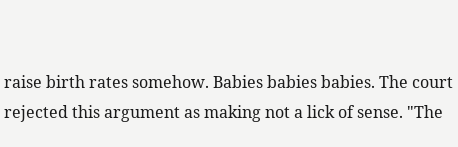raise birth rates somehow. Babies babies babies. The court rejected this argument as making not a lick of sense. "The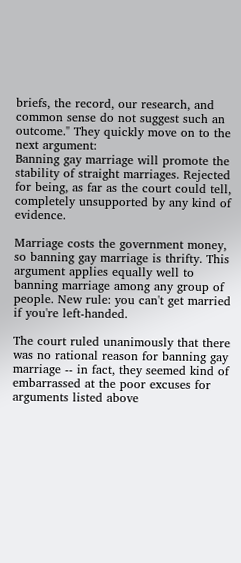briefs, the record, our research, and common sense do not suggest such an outcome." They quickly move on to the next argument:
Banning gay marriage will promote the stability of straight marriages. Rejected for being, as far as the court could tell, completely unsupported by any kind of evidence.

Marriage costs the government money, so banning gay marriage is thrifty. This argument applies equally well to banning marriage among any group of people. New rule: you can't get married if you're left-handed.

The court ruled unanimously that there was no rational reason for banning gay marriage -- in fact, they seemed kind of embarrassed at the poor excuses for arguments listed above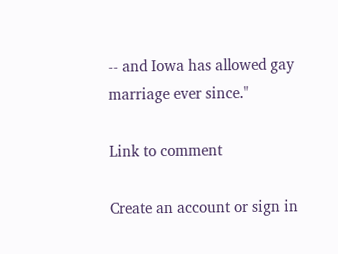-- and Iowa has allowed gay marriage ever since."

Link to comment

Create an account or sign in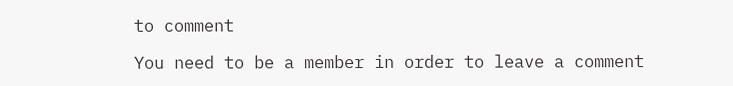to comment

You need to be a member in order to leave a comment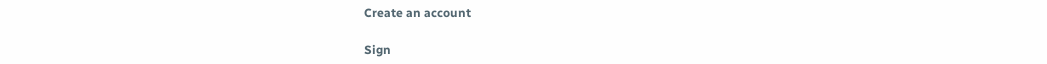Create an account

Sign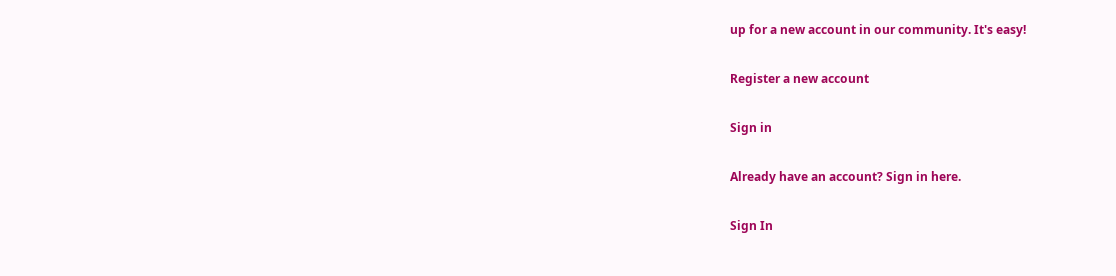up for a new account in our community. It's easy!

Register a new account

Sign in

Already have an account? Sign in here.

Sign In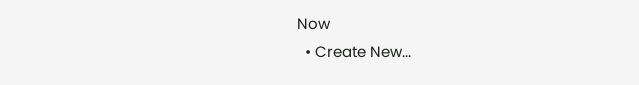Now
  • Create New...